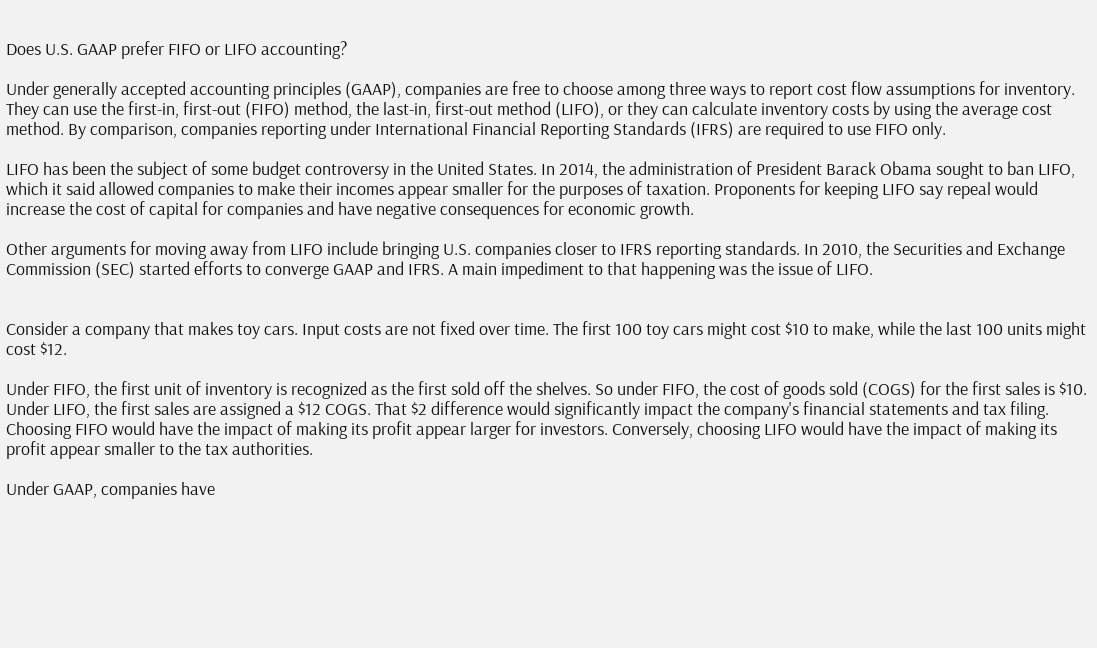Does U.S. GAAP prefer FIFO or LIFO accounting?

Under generally accepted accounting principles (GAAP), companies are free to choose among three ways to report cost flow assumptions for inventory. They can use the first-in, first-out (FIFO) method, the last-in, first-out method (LIFO), or they can calculate inventory costs by using the average cost method. By comparison, companies reporting under International Financial Reporting Standards (IFRS) are required to use FIFO only.

LIFO has been the subject of some budget controversy in the United States. In 2014, the administration of President Barack Obama sought to ban LIFO, which it said allowed companies to make their incomes appear smaller for the purposes of taxation. Proponents for keeping LIFO say repeal would increase the cost of capital for companies and have negative consequences for economic growth.

Other arguments for moving away from LIFO include bringing U.S. companies closer to IFRS reporting standards. In 2010, the Securities and Exchange Commission (SEC) started efforts to converge GAAP and IFRS. A main impediment to that happening was the issue of LIFO.


Consider a company that makes toy cars. Input costs are not fixed over time. The first 100 toy cars might cost $10 to make, while the last 100 units might cost $12.

Under FIFO, the first unit of inventory is recognized as the first sold off the shelves. So under FIFO, the cost of goods sold (COGS) for the first sales is $10. Under LIFO, the first sales are assigned a $12 COGS. That $2 difference would significantly impact the company's financial statements and tax filing. Choosing FIFO would have the impact of making its profit appear larger for investors. Conversely, choosing LIFO would have the impact of making its profit appear smaller to the tax authorities.

Under GAAP, companies have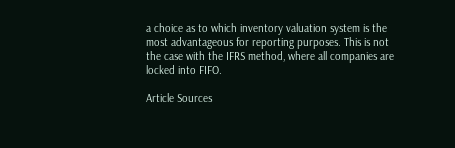a choice as to which inventory valuation system is the most advantageous for reporting purposes. This is not the case with the IFRS method, where all companies are locked into FIFO.

Article Sources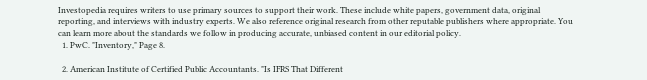Investopedia requires writers to use primary sources to support their work. These include white papers, government data, original reporting, and interviews with industry experts. We also reference original research from other reputable publishers where appropriate. You can learn more about the standards we follow in producing accurate, unbiased content in our editorial policy.
  1. PwC. "Inventory," Page 8.

  2. American Institute of Certified Public Accountants. "Is IFRS That Different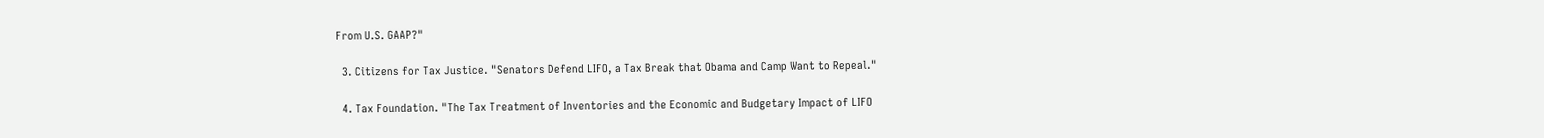From U.S. GAAP?"

  3. Citizens for Tax Justice. "Senators Defend LIFO, a Tax Break that Obama and Camp Want to Repeal."

  4. Tax Foundation. "The Tax Treatment of Inventories and the Economic and Budgetary Impact of LIFO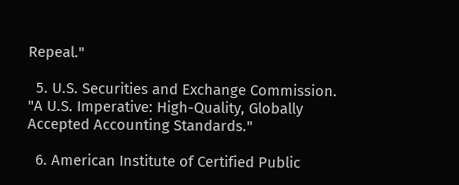Repeal."

  5. U.S. Securities and Exchange Commission. "A U.S. Imperative: High-Quality, Globally Accepted Accounting Standards."

  6. American Institute of Certified Public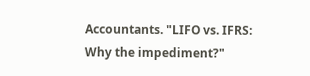Accountants. "LIFO vs. IFRS: Why the impediment?"